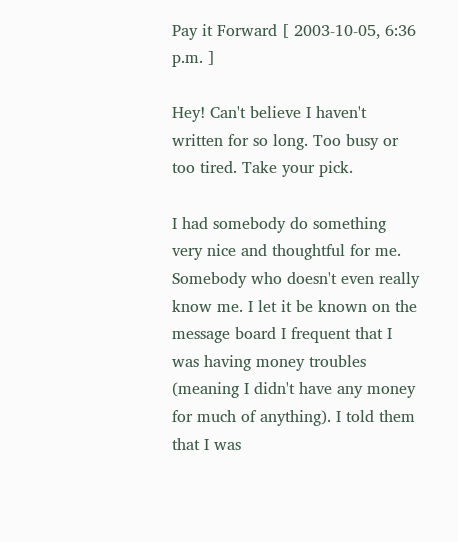Pay it Forward [ 2003-10-05, 6:36 p.m. ]

Hey! Can't believe I haven't written for so long. Too busy or too tired. Take your pick.

I had somebody do something very nice and thoughtful for me. Somebody who doesn't even really know me. I let it be known on the message board I frequent that I was having money troubles (meaning I didn't have any money for much of anything). I told them that I was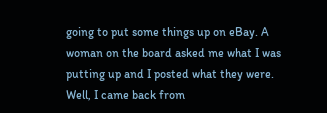going to put some things up on eBay. A woman on the board asked me what I was putting up and I posted what they were. Well, I came back from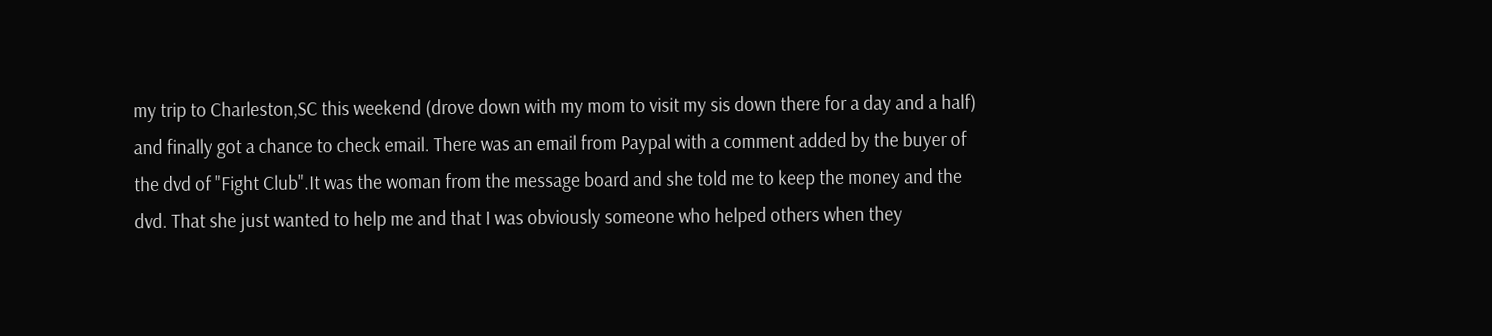my trip to Charleston,SC this weekend (drove down with my mom to visit my sis down there for a day and a half) and finally got a chance to check email. There was an email from Paypal with a comment added by the buyer of the dvd of "Fight Club".It was the woman from the message board and she told me to keep the money and the dvd. That she just wanted to help me and that I was obviously someone who helped others when they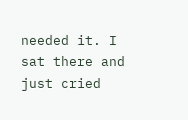needed it. I sat there and just cried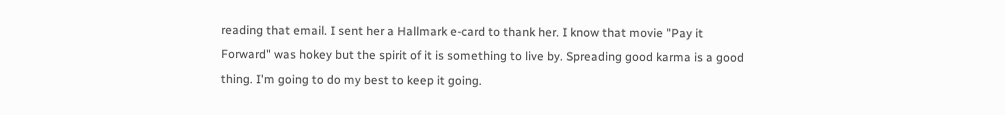reading that email. I sent her a Hallmark e-card to thank her. I know that movie "Pay it Forward" was hokey but the spirit of it is something to live by. Spreading good karma is a good thing. I'm going to do my best to keep it going.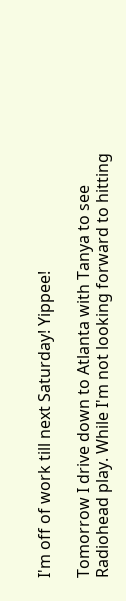I'm off of work till next Saturday! Yippee!

Tomorrow I drive down to Atlanta with Tanya to see Radiohead play. While I'm not looking forward to hitting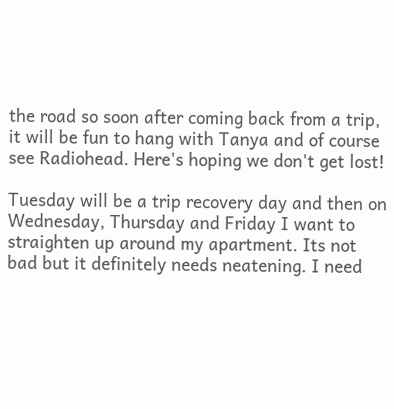the road so soon after coming back from a trip, it will be fun to hang with Tanya and of course see Radiohead. Here's hoping we don't get lost!

Tuesday will be a trip recovery day and then on Wednesday, Thursday and Friday I want to straighten up around my apartment. Its not bad but it definitely needs neatening. I need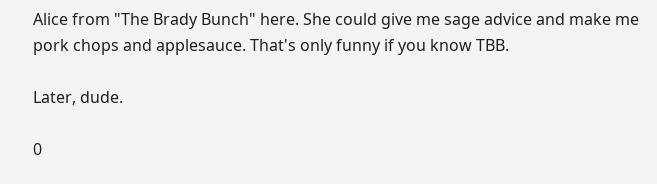Alice from "The Brady Bunch" here. She could give me sage advice and make me pork chops and applesauce. That's only funny if you know TBB.

Later, dude.

0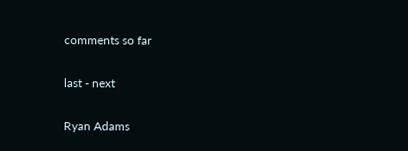comments so far

last - next

Ryan Adams